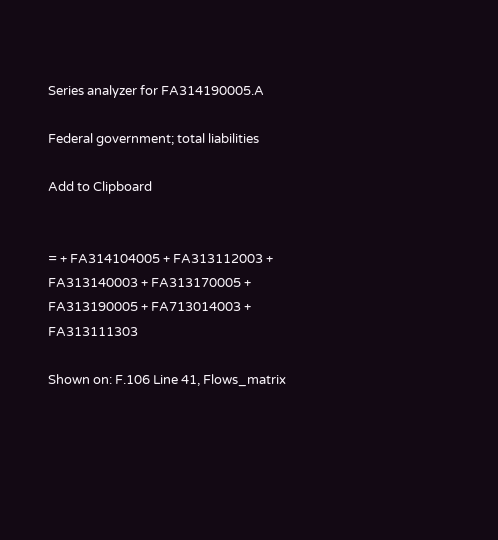Series analyzer for FA314190005.A

Federal government; total liabilities

Add to Clipboard


= + FA314104005 + FA313112003 + FA313140003 + FA313170005 + FA313190005 + FA713014003 + FA313111303

Shown on: F.106 Line 41, Flows_matrix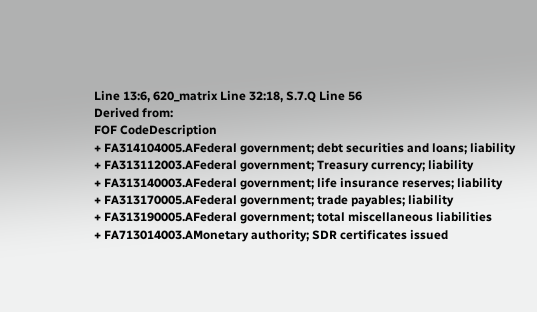Line 13:6, 620_matrix Line 32:18, S.7.Q Line 56
Derived from:
FOF CodeDescription
+ FA314104005.AFederal government; debt securities and loans; liability
+ FA313112003.AFederal government; Treasury currency; liability
+ FA313140003.AFederal government; life insurance reserves; liability
+ FA313170005.AFederal government; trade payables; liability
+ FA313190005.AFederal government; total miscellaneous liabilities
+ FA713014003.AMonetary authority; SDR certificates issued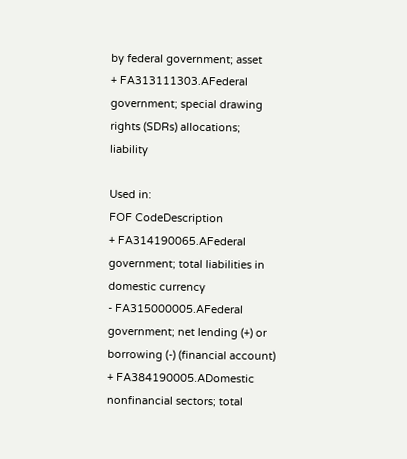by federal government; asset
+ FA313111303.AFederal government; special drawing rights (SDRs) allocations; liability

Used in:
FOF CodeDescription
+ FA314190065.AFederal government; total liabilities in domestic currency
- FA315000005.AFederal government; net lending (+) or borrowing (-) (financial account)
+ FA384190005.ADomestic nonfinancial sectors; total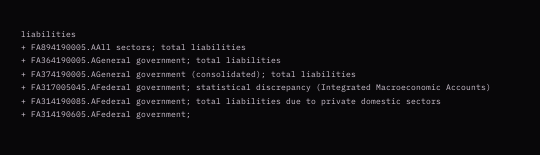liabilities
+ FA894190005.AAll sectors; total liabilities
+ FA364190005.AGeneral government; total liabilities
+ FA374190005.AGeneral government (consolidated); total liabilities
+ FA317005045.AFederal government; statistical discrepancy (Integrated Macroeconomic Accounts)
+ FA314190085.AFederal government; total liabilities due to private domestic sectors
+ FA314190605.AFederal government;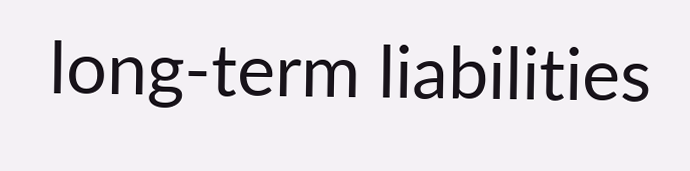long-term liabilities